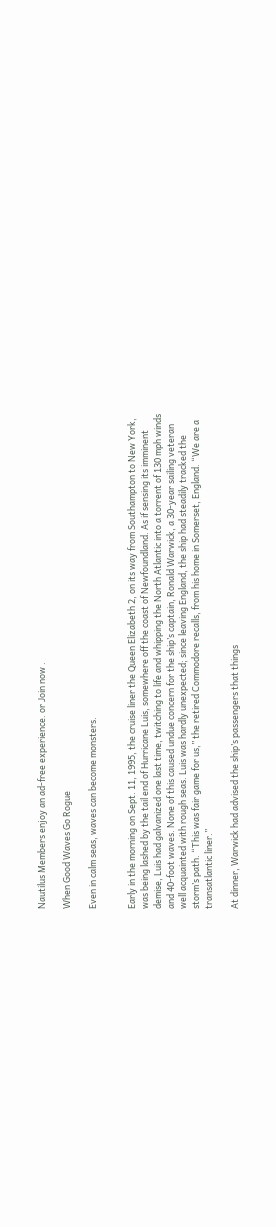Nautilus Members enjoy an ad-free experience. or Join now .

When Good Waves Go Rogue

Even in calm seas, waves can become monsters.


Early in the morning on Sept. 11, 1995, the cruise liner the Queen Elizabeth 2, on its way from Southampton to New York, was being lashed by the tail end of Hurricane Luis, somewhere off the coast of Newfoundland. As if sensing its imminent demise, Luis had galvanized one last time, twitching to life and whipping the North Atlantic into a torrent of 130 mph winds and 40-foot waves. None of this caused undue concern for the ship’s captain, Ronald Warwick, a 30-year sailing veteran well acquainted with rough seas. Luis was hardly unexpected; since leaving England, the ship had steadily tracked the storm’s path. “This was fair game for us,” the retired Commodore recalls, from his home in Somerset, England. “We are a transatlantic liner.”

At dinner, Warwick had advised the ship’s passengers that things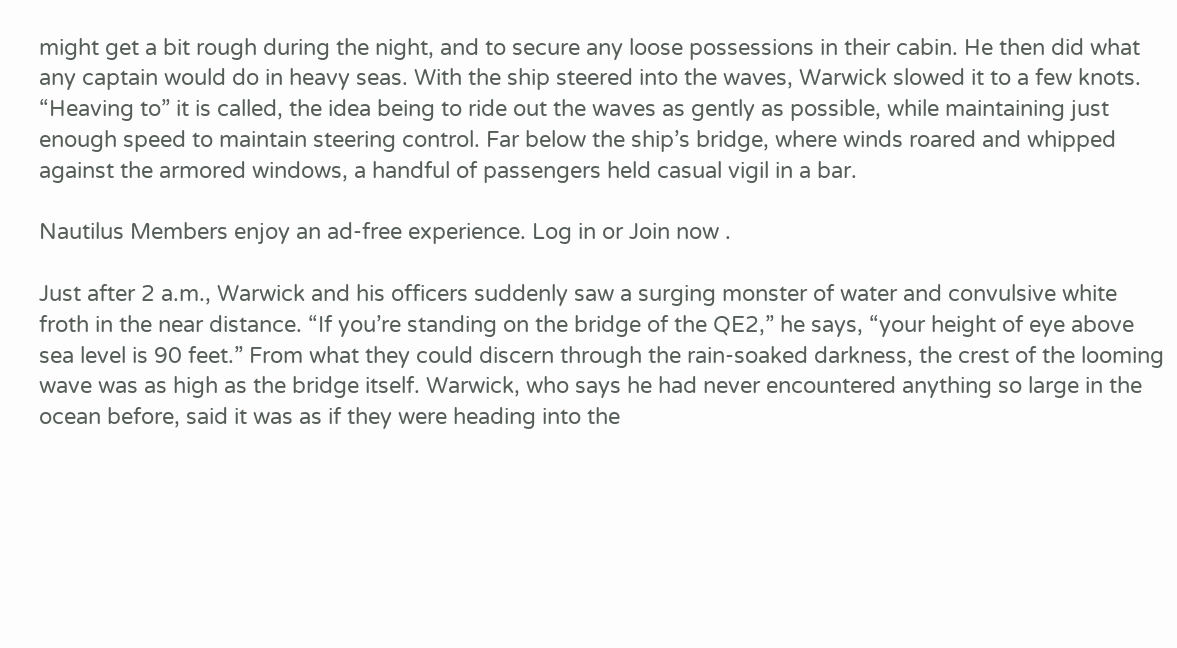might get a bit rough during the night, and to secure any loose possessions in their cabin. He then did what any captain would do in heavy seas. With the ship steered into the waves, Warwick slowed it to a few knots. “Heaving to” it is called, the idea being to ride out the waves as gently as possible, while maintaining just enough speed to maintain steering control. Far below the ship’s bridge, where winds roared and whipped against the armored windows, a handful of passengers held casual vigil in a bar.

Nautilus Members enjoy an ad-free experience. Log in or Join now .

Just after 2 a.m., Warwick and his officers suddenly saw a surging monster of water and convulsive white froth in the near distance. “If you’re standing on the bridge of the QE2,” he says, “your height of eye above sea level is 90 feet.” From what they could discern through the rain-soaked darkness, the crest of the looming wave was as high as the bridge itself. Warwick, who says he had never encountered anything so large in the ocean before, said it was as if they were heading into the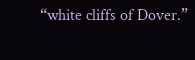“white cliffs of Dover.”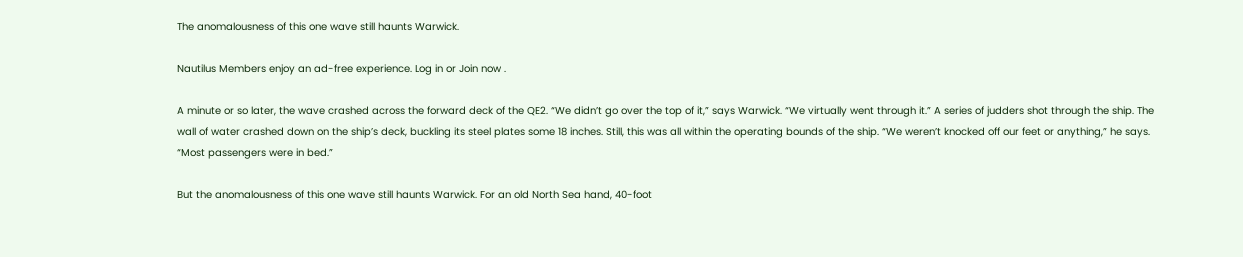The anomalousness of this one wave still haunts Warwick.

Nautilus Members enjoy an ad-free experience. Log in or Join now .

A minute or so later, the wave crashed across the forward deck of the QE2. “We didn’t go over the top of it,” says Warwick. “We virtually went through it.” A series of judders shot through the ship. The wall of water crashed down on the ship’s deck, buckling its steel plates some 18 inches. Still, this was all within the operating bounds of the ship. “We weren’t knocked off our feet or anything,” he says. “Most passengers were in bed.”

But the anomalousness of this one wave still haunts Warwick. For an old North Sea hand, 40-foot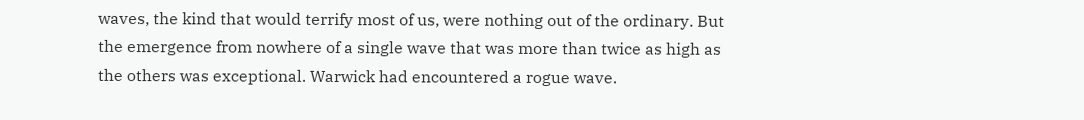waves, the kind that would terrify most of us, were nothing out of the ordinary. But the emergence from nowhere of a single wave that was more than twice as high as the others was exceptional. Warwick had encountered a rogue wave.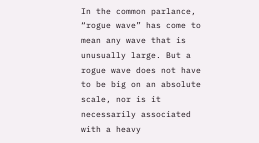In the common parlance, “rogue wave” has come to mean any wave that is unusually large. But a rogue wave does not have to be big on an absolute scale, nor is it necessarily associated with a heavy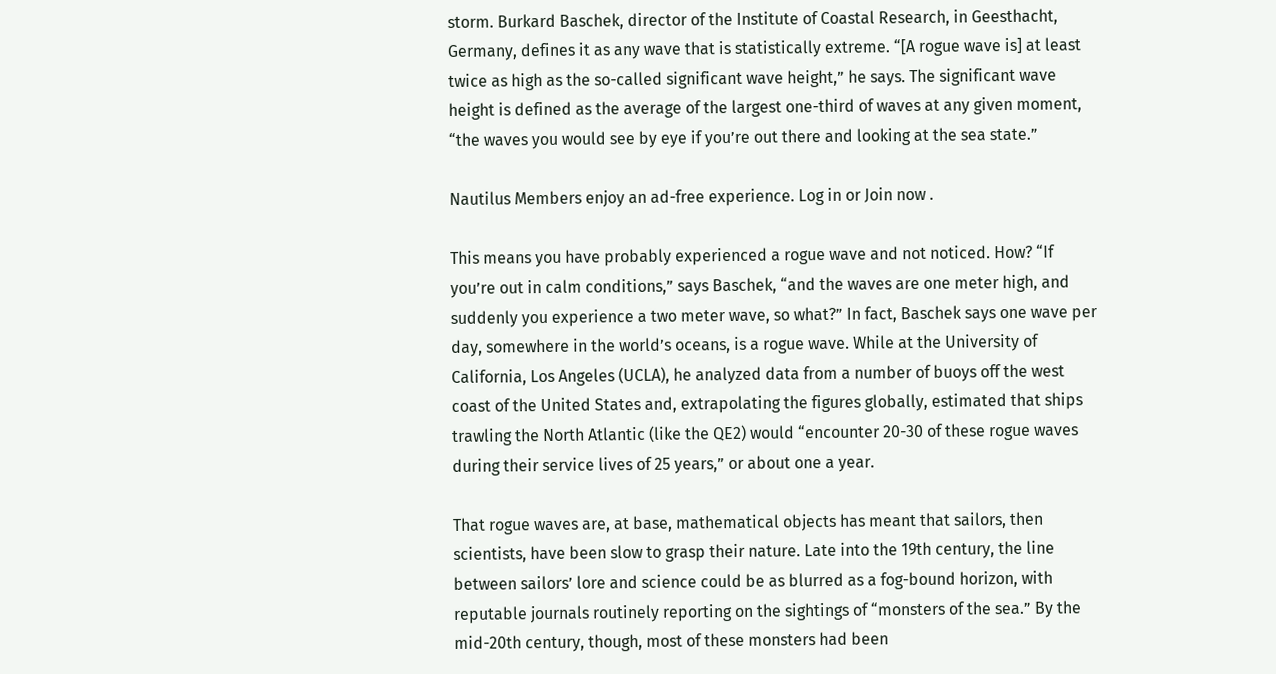storm. Burkard Baschek, director of the Institute of Coastal Research, in Geesthacht, Germany, defines it as any wave that is statistically extreme. “[A rogue wave is] at least twice as high as the so-called significant wave height,” he says. The significant wave height is defined as the average of the largest one-third of waves at any given moment, “the waves you would see by eye if you’re out there and looking at the sea state.”

Nautilus Members enjoy an ad-free experience. Log in or Join now .

This means you have probably experienced a rogue wave and not noticed. How? “If you’re out in calm conditions,” says Baschek, “and the waves are one meter high, and suddenly you experience a two meter wave, so what?” In fact, Baschek says one wave per day, somewhere in the world’s oceans, is a rogue wave. While at the University of California, Los Angeles (UCLA), he analyzed data from a number of buoys off the west coast of the United States and, extrapolating the figures globally, estimated that ships trawling the North Atlantic (like the QE2) would “encounter 20-30 of these rogue waves during their service lives of 25 years,” or about one a year.

That rogue waves are, at base, mathematical objects has meant that sailors, then scientists, have been slow to grasp their nature. Late into the 19th century, the line between sailors’ lore and science could be as blurred as a fog-bound horizon, with reputable journals routinely reporting on the sightings of “monsters of the sea.” By the mid-20th century, though, most of these monsters had been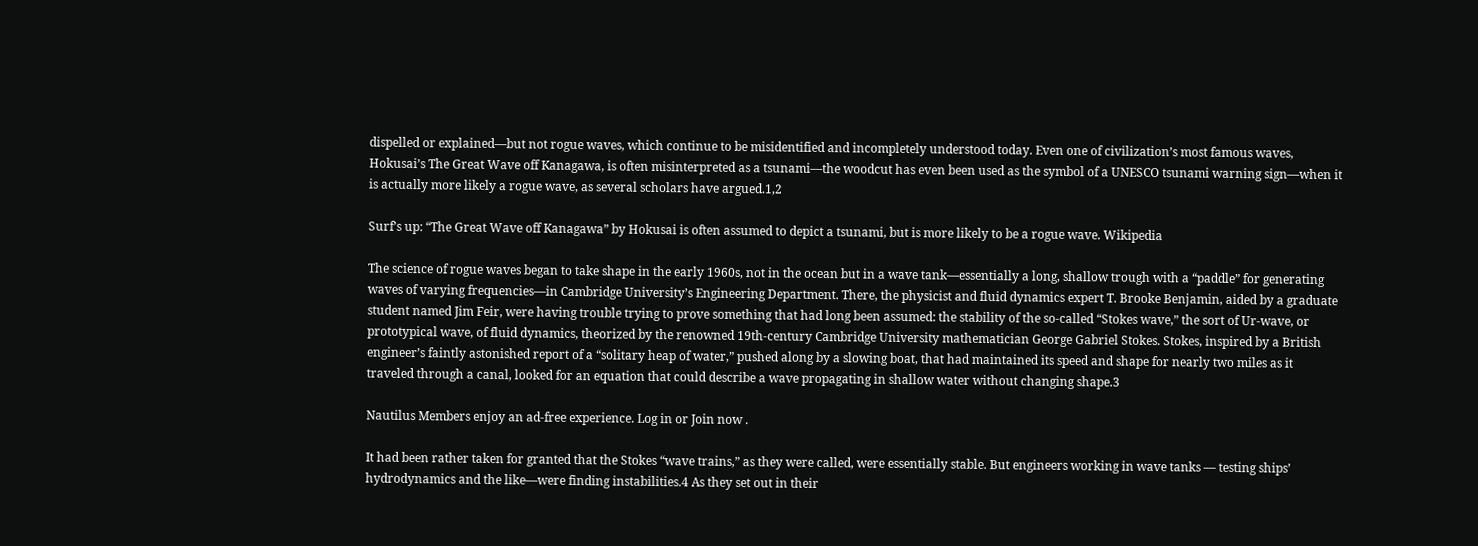dispelled or explained—but not rogue waves, which continue to be misidentified and incompletely understood today. Even one of civilization’s most famous waves, Hokusai’s The Great Wave off Kanagawa, is often misinterpreted as a tsunami—the woodcut has even been used as the symbol of a UNESCO tsunami warning sign—when it is actually more likely a rogue wave, as several scholars have argued.1,2

Surf’s up: “The Great Wave off Kanagawa” by Hokusai is often assumed to depict a tsunami, but is more likely to be a rogue wave. Wikipedia

The science of rogue waves began to take shape in the early 1960s, not in the ocean but in a wave tank—essentially a long, shallow trough with a “paddle” for generating waves of varying frequencies—in Cambridge University’s Engineering Department. There, the physicist and fluid dynamics expert T. Brooke Benjamin, aided by a graduate student named Jim Feir, were having trouble trying to prove something that had long been assumed: the stability of the so-called “Stokes wave,” the sort of Ur-wave, or prototypical wave, of fluid dynamics, theorized by the renowned 19th-century Cambridge University mathematician George Gabriel Stokes. Stokes, inspired by a British engineer’s faintly astonished report of a “solitary heap of water,” pushed along by a slowing boat, that had maintained its speed and shape for nearly two miles as it traveled through a canal, looked for an equation that could describe a wave propagating in shallow water without changing shape.3

Nautilus Members enjoy an ad-free experience. Log in or Join now .

It had been rather taken for granted that the Stokes “wave trains,” as they were called, were essentially stable. But engineers working in wave tanks — testing ships’ hydrodynamics and the like—were finding instabilities.4 As they set out in their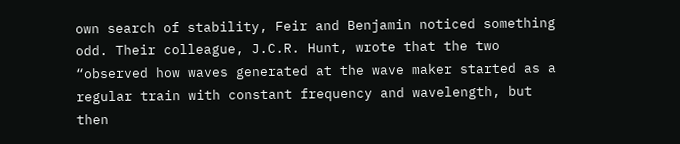own search of stability, Feir and Benjamin noticed something odd. Their colleague, J.C.R. Hunt, wrote that the two “observed how waves generated at the wave maker started as a regular train with constant frequency and wavelength, but then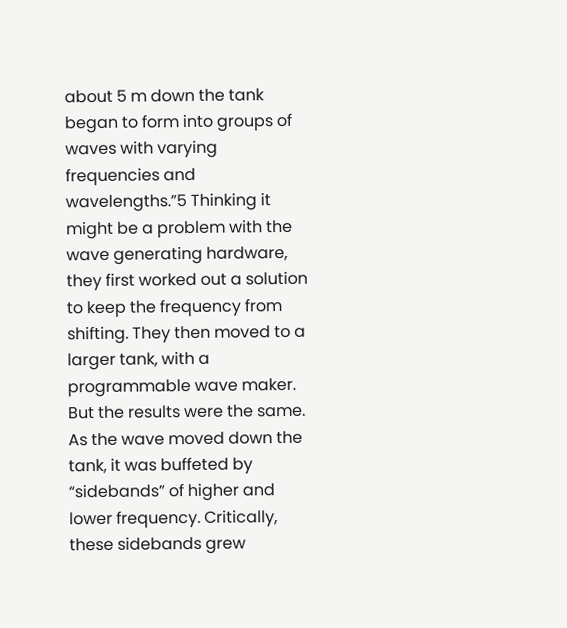about 5 m down the tank began to form into groups of waves with varying frequencies and wavelengths.”5 Thinking it might be a problem with the wave generating hardware, they first worked out a solution to keep the frequency from shifting. They then moved to a larger tank, with a programmable wave maker. But the results were the same. As the wave moved down the tank, it was buffeted by “sidebands” of higher and lower frequency. Critically, these sidebands grew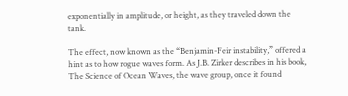exponentially in amplitude, or height, as they traveled down the tank.

The effect, now known as the “Benjamin-Feir instability,” offered a hint as to how rogue waves form. As J.B. Zirker describes in his book, The Science of Ocean Waves, the wave group, once it found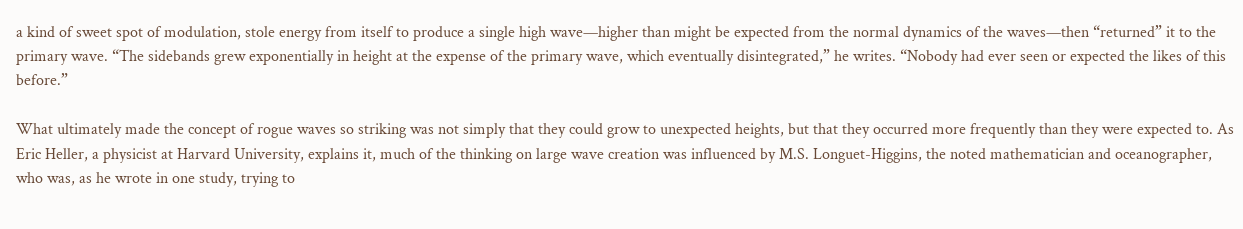a kind of sweet spot of modulation, stole energy from itself to produce a single high wave—higher than might be expected from the normal dynamics of the waves—then “returned” it to the primary wave. “The sidebands grew exponentially in height at the expense of the primary wave, which eventually disintegrated,” he writes. “Nobody had ever seen or expected the likes of this before.”

What ultimately made the concept of rogue waves so striking was not simply that they could grow to unexpected heights, but that they occurred more frequently than they were expected to. As Eric Heller, a physicist at Harvard University, explains it, much of the thinking on large wave creation was influenced by M.S. Longuet-Higgins, the noted mathematician and oceanographer, who was, as he wrote in one study, trying to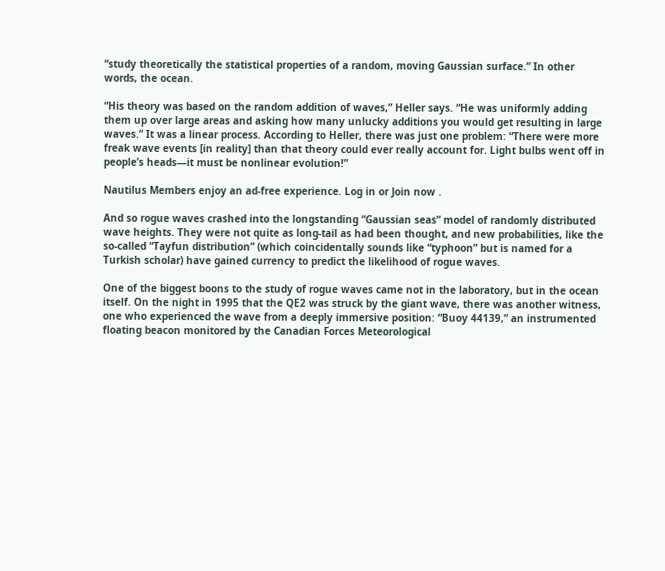“study theoretically the statistical properties of a random, moving Gaussian surface.” In other words, the ocean.

“His theory was based on the random addition of waves,” Heller says. “He was uniformly adding them up over large areas and asking how many unlucky additions you would get resulting in large waves.” It was a linear process. According to Heller, there was just one problem: “There were more freak wave events [in reality] than that theory could ever really account for. Light bulbs went off in people’s heads—it must be nonlinear evolution!”

Nautilus Members enjoy an ad-free experience. Log in or Join now .

And so rogue waves crashed into the longstanding “Gaussian seas” model of randomly distributed wave heights. They were not quite as long-tail as had been thought, and new probabilities, like the so-called “Tayfun distribution” (which coincidentally sounds like “typhoon” but is named for a Turkish scholar) have gained currency to predict the likelihood of rogue waves.

One of the biggest boons to the study of rogue waves came not in the laboratory, but in the ocean itself. On the night in 1995 that the QE2 was struck by the giant wave, there was another witness, one who experienced the wave from a deeply immersive position: “Buoy 44139,” an instrumented floating beacon monitored by the Canadian Forces Meteorological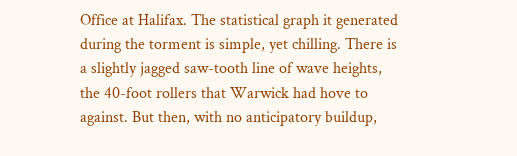Office at Halifax. The statistical graph it generated during the torment is simple, yet chilling. There is a slightly jagged saw-tooth line of wave heights, the 40-foot rollers that Warwick had hove to against. But then, with no anticipatory buildup,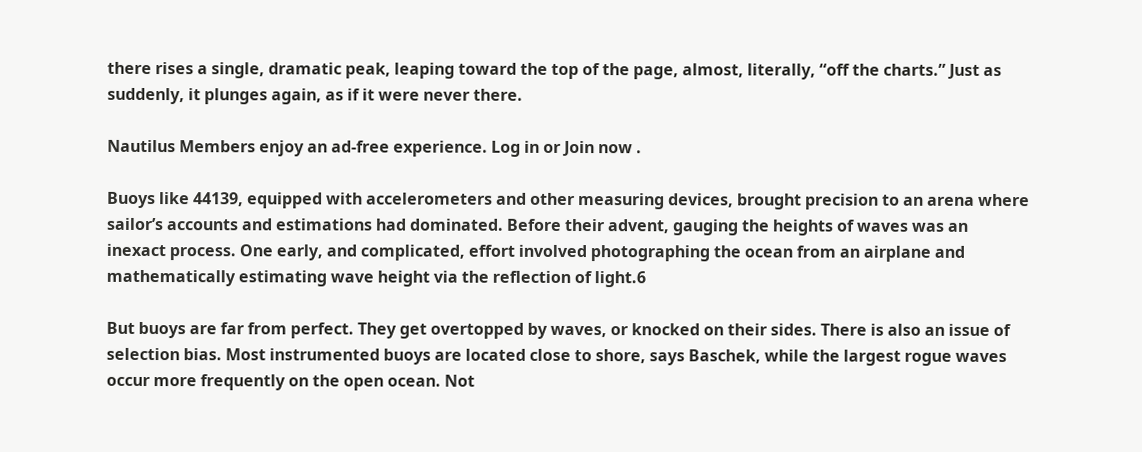there rises a single, dramatic peak, leaping toward the top of the page, almost, literally, “off the charts.” Just as suddenly, it plunges again, as if it were never there.

Nautilus Members enjoy an ad-free experience. Log in or Join now .

Buoys like 44139, equipped with accelerometers and other measuring devices, brought precision to an arena where sailor’s accounts and estimations had dominated. Before their advent, gauging the heights of waves was an inexact process. One early, and complicated, effort involved photographing the ocean from an airplane and mathematically estimating wave height via the reflection of light.6

But buoys are far from perfect. They get overtopped by waves, or knocked on their sides. There is also an issue of selection bias. Most instrumented buoys are located close to shore, says Baschek, while the largest rogue waves occur more frequently on the open ocean. Not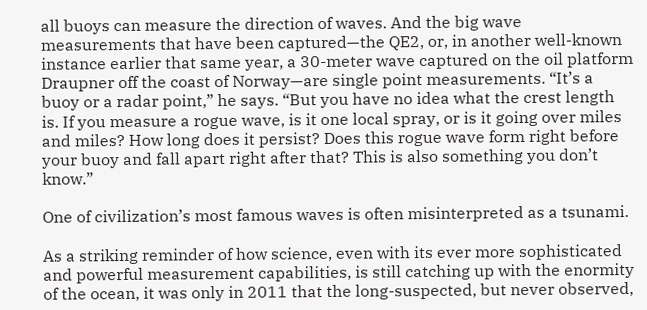all buoys can measure the direction of waves. And the big wave measurements that have been captured—the QE2, or, in another well-known instance earlier that same year, a 30-meter wave captured on the oil platform Draupner off the coast of Norway—are single point measurements. “It’s a buoy or a radar point,” he says. “But you have no idea what the crest length is. If you measure a rogue wave, is it one local spray, or is it going over miles and miles? How long does it persist? Does this rogue wave form right before your buoy and fall apart right after that? This is also something you don’t know.”

One of civilization’s most famous waves is often misinterpreted as a tsunami.

As a striking reminder of how science, even with its ever more sophisticated and powerful measurement capabilities, is still catching up with the enormity of the ocean, it was only in 2011 that the long-suspected, but never observed,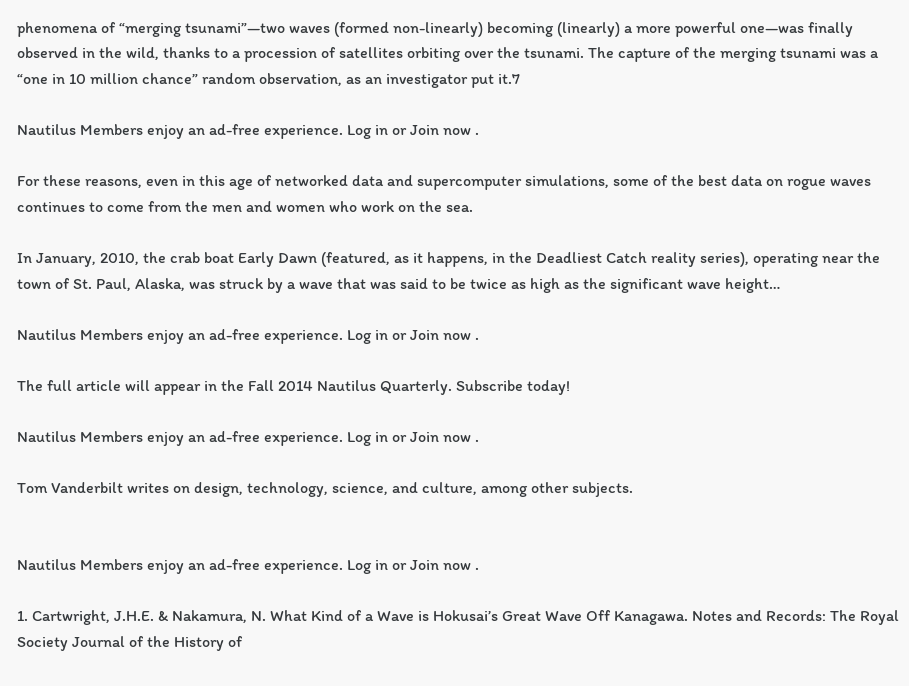phenomena of “merging tsunami”—two waves (formed non-linearly) becoming (linearly) a more powerful one—was finally observed in the wild, thanks to a procession of satellites orbiting over the tsunami. The capture of the merging tsunami was a “one in 10 million chance” random observation, as an investigator put it.7

Nautilus Members enjoy an ad-free experience. Log in or Join now .

For these reasons, even in this age of networked data and supercomputer simulations, some of the best data on rogue waves continues to come from the men and women who work on the sea.

In January, 2010, the crab boat Early Dawn (featured, as it happens, in the Deadliest Catch reality series), operating near the town of St. Paul, Alaska, was struck by a wave that was said to be twice as high as the significant wave height…

Nautilus Members enjoy an ad-free experience. Log in or Join now .

The full article will appear in the Fall 2014 Nautilus Quarterly. Subscribe today!

Nautilus Members enjoy an ad-free experience. Log in or Join now .

Tom Vanderbilt writes on design, technology, science, and culture, among other subjects.


Nautilus Members enjoy an ad-free experience. Log in or Join now .

1. Cartwright, J.H.E. & Nakamura, N. What Kind of a Wave is Hokusai’s Great Wave Off Kanagawa. Notes and Records: The Royal Society Journal of the History of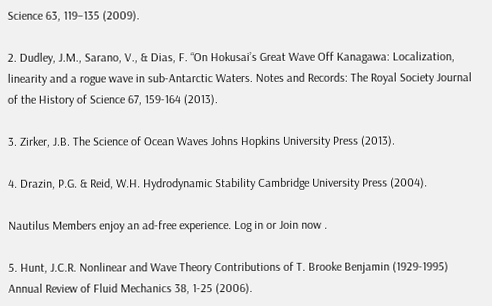Science 63, 119–135 (2009).

2. Dudley, J.M., Sarano, V., & Dias, F. “On Hokusai’s Great Wave Off Kanagawa: Localization, linearity and a rogue wave in sub-Antarctic Waters. Notes and Records: The Royal Society Journal of the History of Science 67, 159-164 (2013).

3. Zirker, J.B. The Science of Ocean Waves Johns Hopkins University Press (2013).

4. Drazin, P.G. & Reid, W.H. Hydrodynamic Stability Cambridge University Press (2004).

Nautilus Members enjoy an ad-free experience. Log in or Join now .

5. Hunt, J.C.R. Nonlinear and Wave Theory Contributions of T. Brooke Benjamin (1929-1995) Annual Review of Fluid Mechanics 38, 1-25 (2006).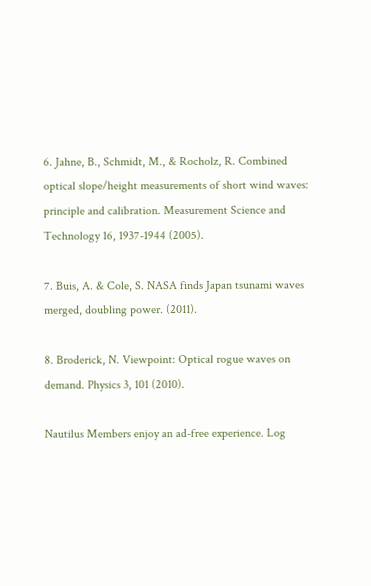6. Jahne, B., Schmidt, M., & Rocholz, R. Combined optical slope/height measurements of short wind waves: principle and calibration. Measurement Science and Technology 16, 1937-1944 (2005).

7. Buis, A. & Cole, S. NASA finds Japan tsunami waves merged, doubling power. (2011).

8. Broderick, N. Viewpoint: Optical rogue waves on demand. Physics 3, 101 (2010).

Nautilus Members enjoy an ad-free experience. Log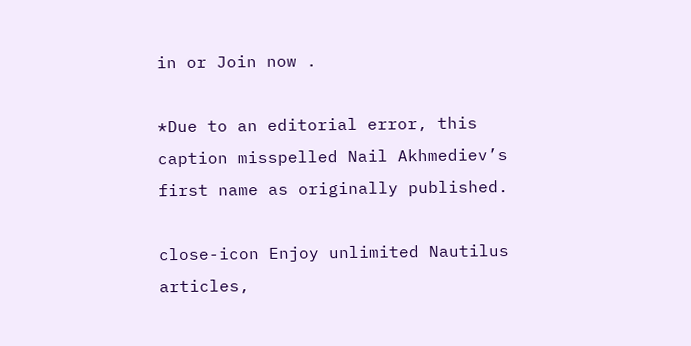in or Join now .

*Due to an editorial error, this caption misspelled Nail Akhmediev’s first name as originally published.

close-icon Enjoy unlimited Nautilus articles,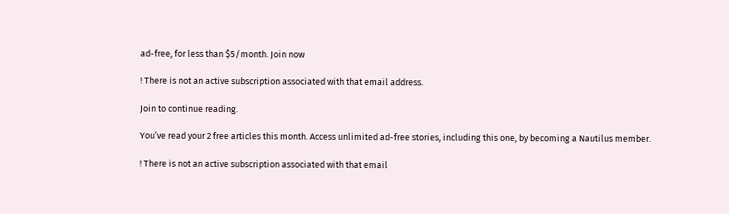ad-free, for less than $5/month. Join now

! There is not an active subscription associated with that email address.

Join to continue reading.

You’ve read your 2 free articles this month. Access unlimited ad-free stories, including this one, by becoming a Nautilus member.

! There is not an active subscription associated with that email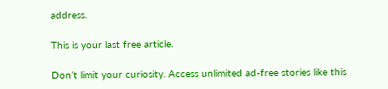address.

This is your last free article.

Don’t limit your curiosity. Access unlimited ad-free stories like this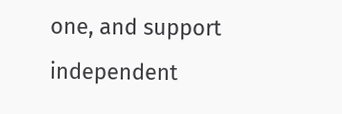one, and support independent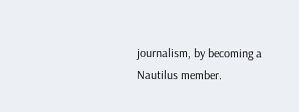journalism, by becoming a Nautilus member.